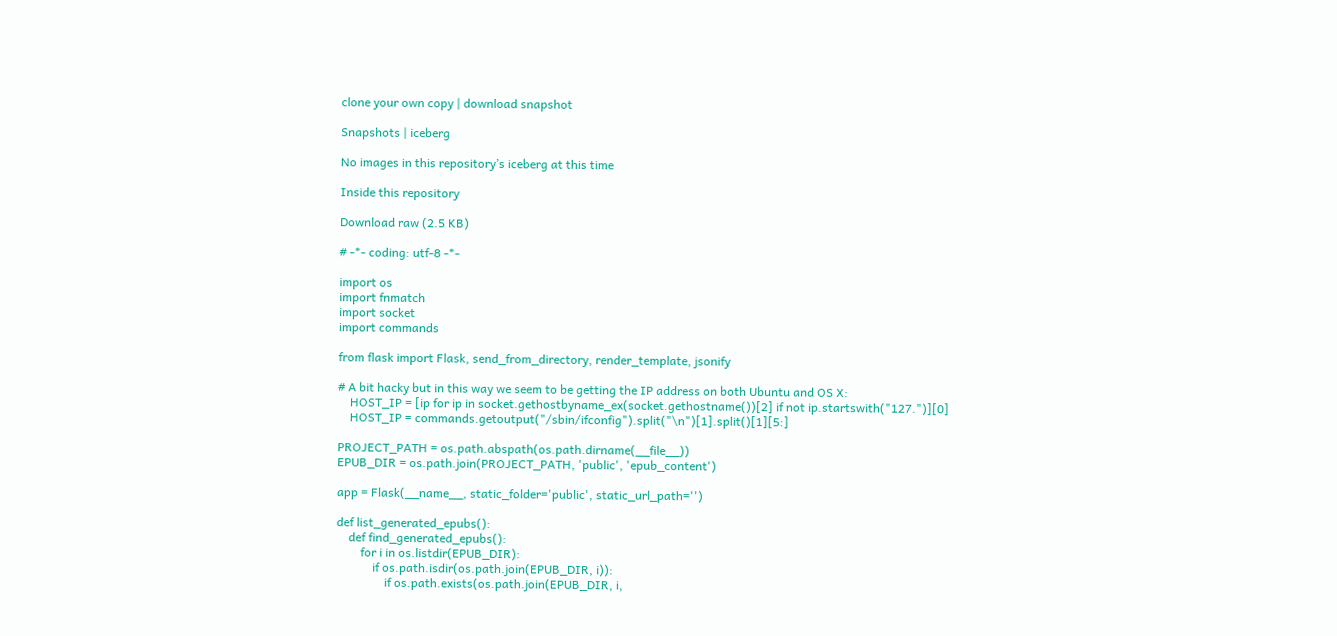clone your own copy | download snapshot

Snapshots | iceberg

No images in this repository’s iceberg at this time

Inside this repository

Download raw (2.5 KB)

# -*- coding: utf-8 -*-

import os
import fnmatch
import socket
import commands

from flask import Flask, send_from_directory, render_template, jsonify

# A bit hacky but in this way we seem to be getting the IP address on both Ubuntu and OS X:
    HOST_IP = [ip for ip in socket.gethostbyname_ex(socket.gethostname())[2] if not ip.startswith("127.")][0]
    HOST_IP = commands.getoutput("/sbin/ifconfig").split("\n")[1].split()[1][5:]

PROJECT_PATH = os.path.abspath(os.path.dirname(__file__))
EPUB_DIR = os.path.join(PROJECT_PATH, 'public', 'epub_content')

app = Flask(__name__, static_folder='public', static_url_path='')

def list_generated_epubs():
    def find_generated_epubs():
        for i in os.listdir(EPUB_DIR):
            if os.path.isdir(os.path.join(EPUB_DIR, i)):
                if os.path.exists(os.path.join(EPUB_DIR, i,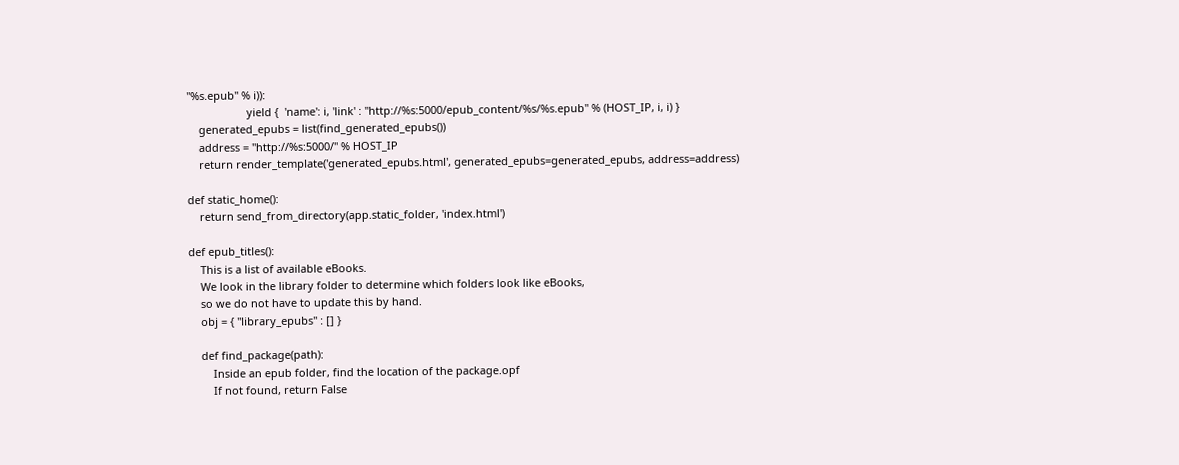"%s.epub" % i)):
                    yield {  'name': i, 'link' : "http://%s:5000/epub_content/%s/%s.epub" % (HOST_IP, i, i) }
    generated_epubs = list(find_generated_epubs())
    address = "http://%s:5000/" % HOST_IP
    return render_template('generated_epubs.html', generated_epubs=generated_epubs, address=address)

def static_home():
    return send_from_directory(app.static_folder, 'index.html')

def epub_titles():
    This is a list of available eBooks.
    We look in the library folder to determine which folders look like eBooks,
    so we do not have to update this by hand.
    obj = { "library_epubs" : [] }

    def find_package(path):
        Inside an epub folder, find the location of the package.opf
        If not found, return False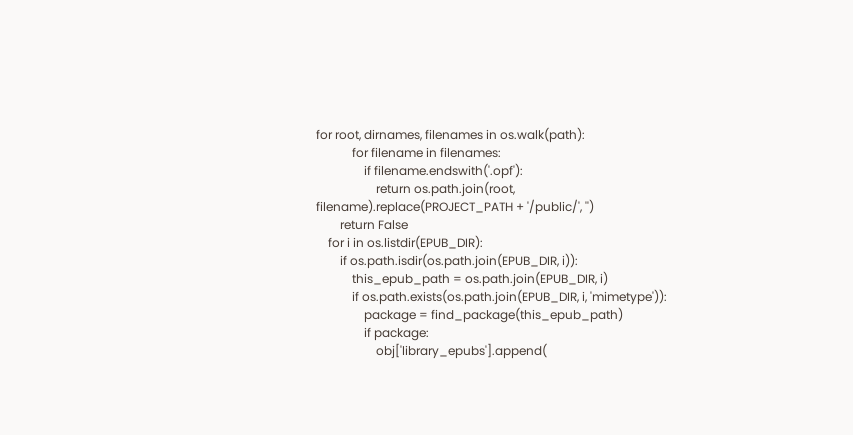for root, dirnames, filenames in os.walk(path):
            for filename in filenames:
                if filename.endswith('.opf'):
                    return os.path.join(root, filename).replace(PROJECT_PATH + '/public/', '')
        return False
    for i in os.listdir(EPUB_DIR):
        if os.path.isdir(os.path.join(EPUB_DIR, i)):
            this_epub_path = os.path.join(EPUB_DIR, i)
            if os.path.exists(os.path.join(EPUB_DIR, i, 'mimetype')):
                package = find_package(this_epub_path)
                if package:
                    obj['library_epubs'].append(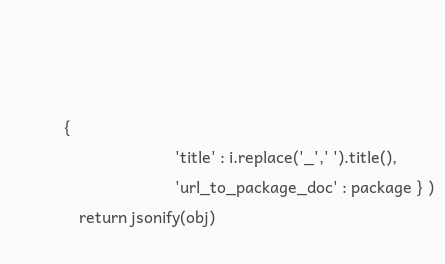{
                            'title' : i.replace('_',' ').title(),
                            'url_to_package_doc' : package } )
    return jsonify(obj)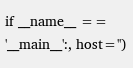if __name__ == '__main__':, host='')